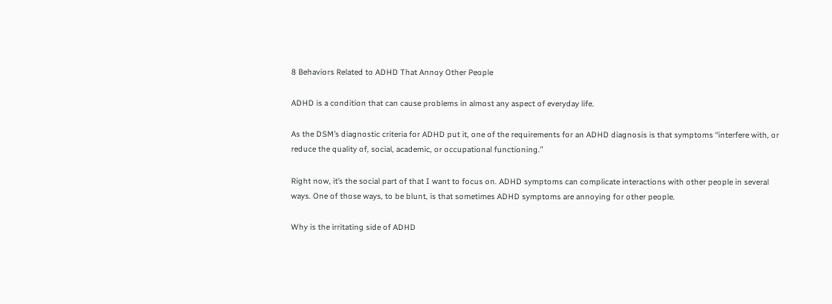8 Behaviors Related to ADHD That Annoy Other People

ADHD is a condition that can cause problems in almost any aspect of everyday life.

As the DSM’s diagnostic criteria for ADHD put it, one of the requirements for an ADHD diagnosis is that symptoms “interfere with, or reduce the quality of, social, academic, or occupational functioning.”

Right now, it’s the social part of that I want to focus on. ADHD symptoms can complicate interactions with other people in several ways. One of those ways, to be blunt, is that sometimes ADHD symptoms are annoying for other people.

Why is the irritating side of ADHD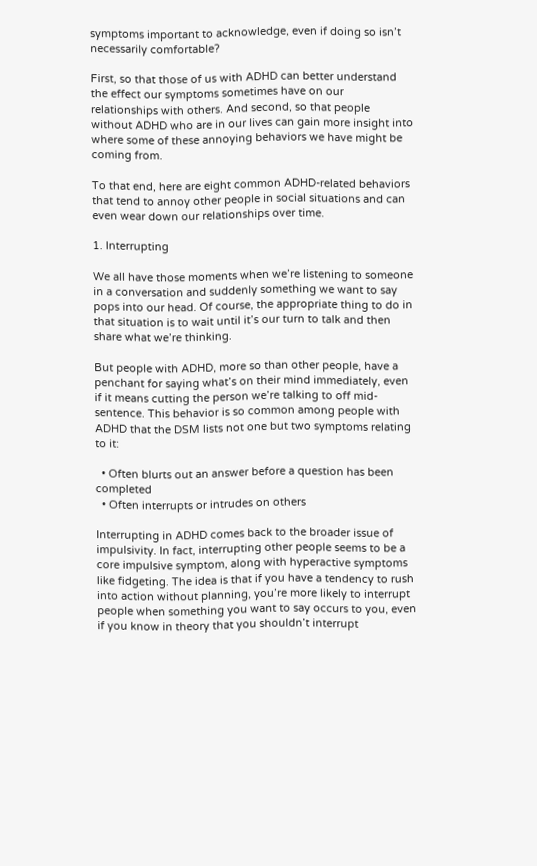symptoms important to acknowledge, even if doing so isn’t necessarily comfortable?

First, so that those of us with ADHD can better understand the effect our symptoms sometimes have on our relationships with others. And second, so that people without ADHD who are in our lives can gain more insight into where some of these annoying behaviors we have might be coming from.

To that end, here are eight common ADHD-related behaviors that tend to annoy other people in social situations and can even wear down our relationships over time.

1. Interrupting

We all have those moments when we’re listening to someone in a conversation and suddenly something we want to say pops into our head. Of course, the appropriate thing to do in that situation is to wait until it’s our turn to talk and then share what we’re thinking.

But people with ADHD, more so than other people, have a penchant for saying what’s on their mind immediately, even if it means cutting the person we’re talking to off mid-sentence. This behavior is so common among people with ADHD that the DSM lists not one but two symptoms relating to it:

  • Often blurts out an answer before a question has been completed
  • Often interrupts or intrudes on others

Interrupting in ADHD comes back to the broader issue of impulsivity. In fact, interrupting other people seems to be a core impulsive symptom, along with hyperactive symptoms like fidgeting. The idea is that if you have a tendency to rush into action without planning, you’re more likely to interrupt people when something you want to say occurs to you, even if you know in theory that you shouldn’t interrupt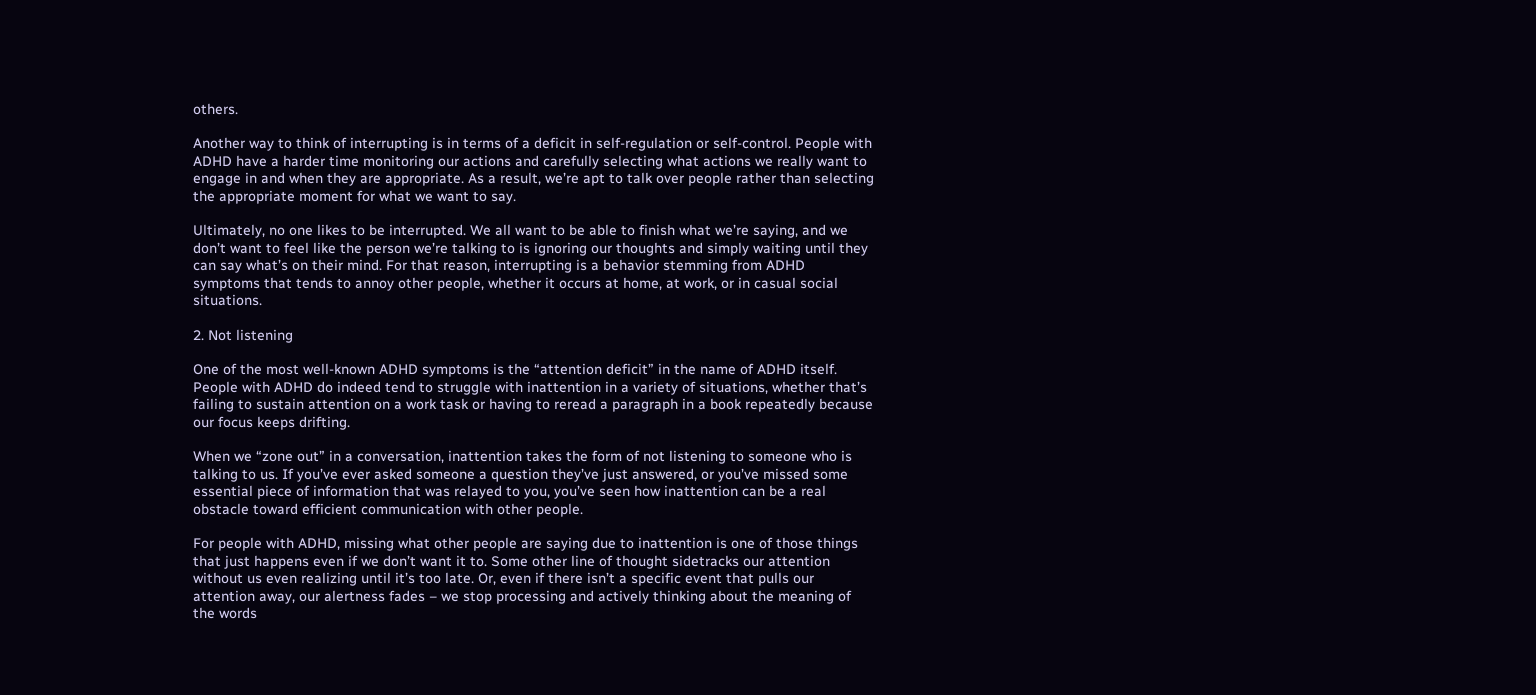others.

Another way to think of interrupting is in terms of a deficit in self-regulation or self-control. People with ADHD have a harder time monitoring our actions and carefully selecting what actions we really want to engage in and when they are appropriate. As a result, we’re apt to talk over people rather than selecting the appropriate moment for what we want to say.

Ultimately, no one likes to be interrupted. We all want to be able to finish what we’re saying, and we don’t want to feel like the person we’re talking to is ignoring our thoughts and simply waiting until they can say what’s on their mind. For that reason, interrupting is a behavior stemming from ADHD symptoms that tends to annoy other people, whether it occurs at home, at work, or in casual social situations.

2. Not listening

One of the most well-known ADHD symptoms is the “attention deficit” in the name of ADHD itself. People with ADHD do indeed tend to struggle with inattention in a variety of situations, whether that’s failing to sustain attention on a work task or having to reread a paragraph in a book repeatedly because our focus keeps drifting.

When we “zone out” in a conversation, inattention takes the form of not listening to someone who is talking to us. If you’ve ever asked someone a question they’ve just answered, or you’ve missed some essential piece of information that was relayed to you, you’ve seen how inattention can be a real obstacle toward efficient communication with other people.

For people with ADHD, missing what other people are saying due to inattention is one of those things that just happens even if we don’t want it to. Some other line of thought sidetracks our attention without us even realizing until it’s too late. Or, even if there isn’t a specific event that pulls our attention away, our alertness fades – we stop processing and actively thinking about the meaning of the words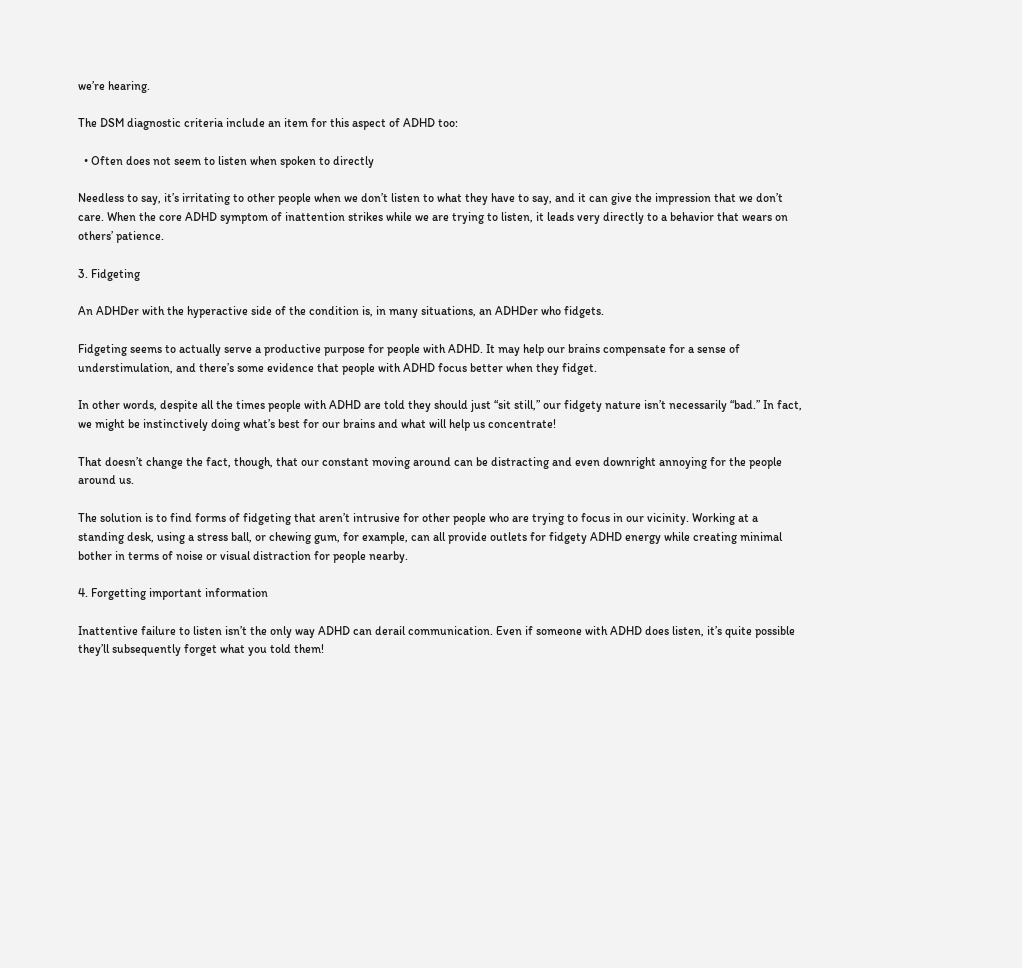we’re hearing.

The DSM diagnostic criteria include an item for this aspect of ADHD too:

  • Often does not seem to listen when spoken to directly

Needless to say, it’s irritating to other people when we don’t listen to what they have to say, and it can give the impression that we don’t care. When the core ADHD symptom of inattention strikes while we are trying to listen, it leads very directly to a behavior that wears on others’ patience.

3. Fidgeting

An ADHDer with the hyperactive side of the condition is, in many situations, an ADHDer who fidgets.

Fidgeting seems to actually serve a productive purpose for people with ADHD. It may help our brains compensate for a sense of understimulation, and there’s some evidence that people with ADHD focus better when they fidget.

In other words, despite all the times people with ADHD are told they should just “sit still,” our fidgety nature isn’t necessarily “bad.” In fact, we might be instinctively doing what’s best for our brains and what will help us concentrate!

That doesn’t change the fact, though, that our constant moving around can be distracting and even downright annoying for the people around us.

The solution is to find forms of fidgeting that aren’t intrusive for other people who are trying to focus in our vicinity. Working at a standing desk, using a stress ball, or chewing gum, for example, can all provide outlets for fidgety ADHD energy while creating minimal bother in terms of noise or visual distraction for people nearby.

4. Forgetting important information

Inattentive failure to listen isn’t the only way ADHD can derail communication. Even if someone with ADHD does listen, it’s quite possible they’ll subsequently forget what you told them!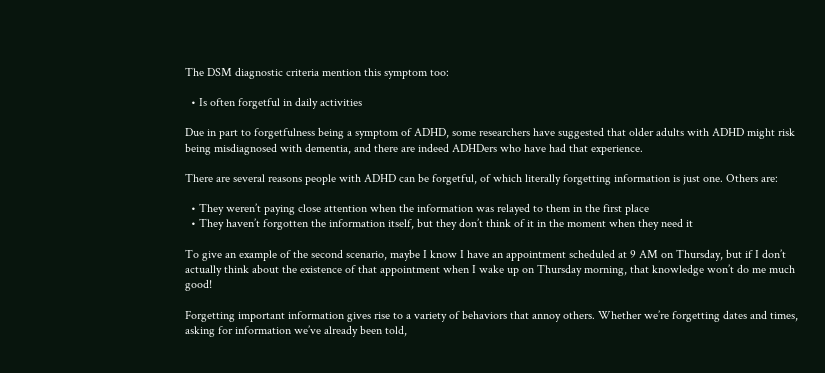The DSM diagnostic criteria mention this symptom too:

  • Is often forgetful in daily activities

Due in part to forgetfulness being a symptom of ADHD, some researchers have suggested that older adults with ADHD might risk being misdiagnosed with dementia, and there are indeed ADHDers who have had that experience.

There are several reasons people with ADHD can be forgetful, of which literally forgetting information is just one. Others are:

  • They weren’t paying close attention when the information was relayed to them in the first place
  • They haven’t forgotten the information itself, but they don’t think of it in the moment when they need it

To give an example of the second scenario, maybe I know I have an appointment scheduled at 9 AM on Thursday, but if I don’t actually think about the existence of that appointment when I wake up on Thursday morning, that knowledge won’t do me much good!

Forgetting important information gives rise to a variety of behaviors that annoy others. Whether we’re forgetting dates and times, asking for information we’ve already been told,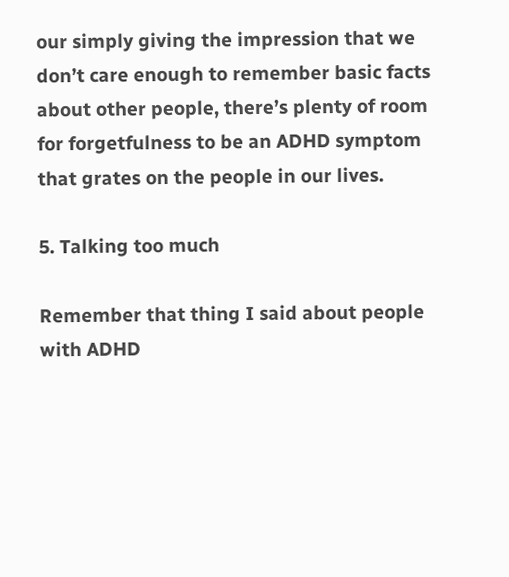our simply giving the impression that we don’t care enough to remember basic facts about other people, there’s plenty of room for forgetfulness to be an ADHD symptom that grates on the people in our lives.

5. Talking too much

Remember that thing I said about people with ADHD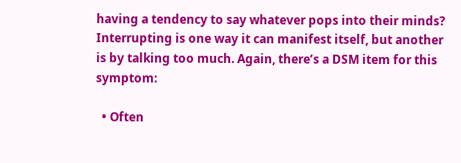having a tendency to say whatever pops into their minds? Interrupting is one way it can manifest itself, but another is by talking too much. Again, there’s a DSM item for this symptom:

  • Often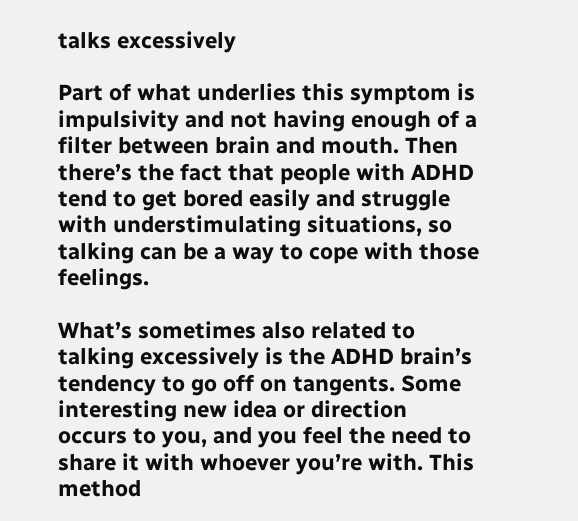talks excessively

Part of what underlies this symptom is impulsivity and not having enough of a filter between brain and mouth. Then there’s the fact that people with ADHD tend to get bored easily and struggle with understimulating situations, so talking can be a way to cope with those feelings.

What’s sometimes also related to talking excessively is the ADHD brain’s tendency to go off on tangents. Some interesting new idea or direction occurs to you, and you feel the need to share it with whoever you’re with. This method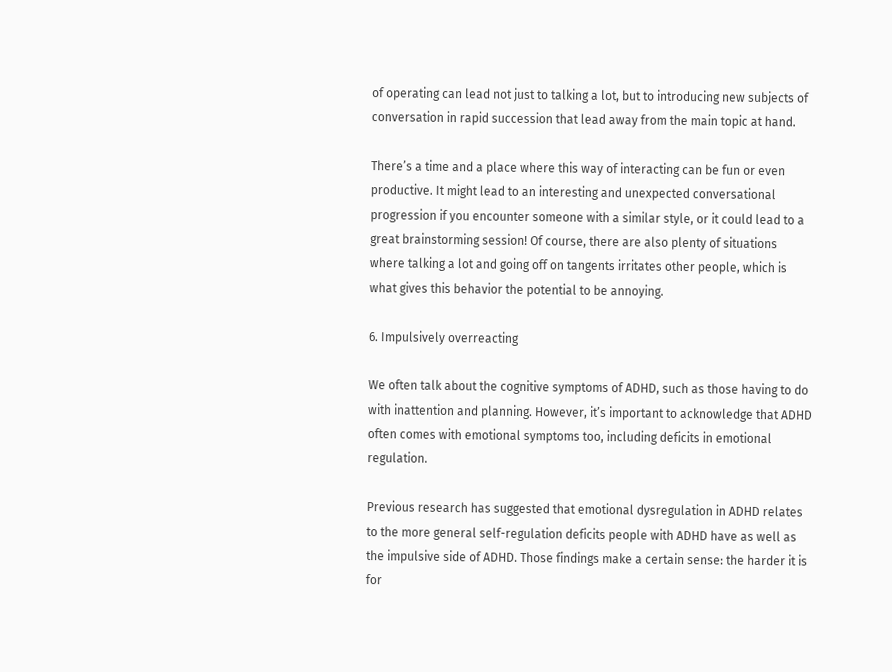of operating can lead not just to talking a lot, but to introducing new subjects of conversation in rapid succession that lead away from the main topic at hand.

There’s a time and a place where this way of interacting can be fun or even productive. It might lead to an interesting and unexpected conversational progression if you encounter someone with a similar style, or it could lead to a great brainstorming session! Of course, there are also plenty of situations where talking a lot and going off on tangents irritates other people, which is what gives this behavior the potential to be annoying.

6. Impulsively overreacting

We often talk about the cognitive symptoms of ADHD, such as those having to do with inattention and planning. However, it’s important to acknowledge that ADHD often comes with emotional symptoms too, including deficits in emotional regulation.

Previous research has suggested that emotional dysregulation in ADHD relates to the more general self-regulation deficits people with ADHD have as well as the impulsive side of ADHD. Those findings make a certain sense: the harder it is for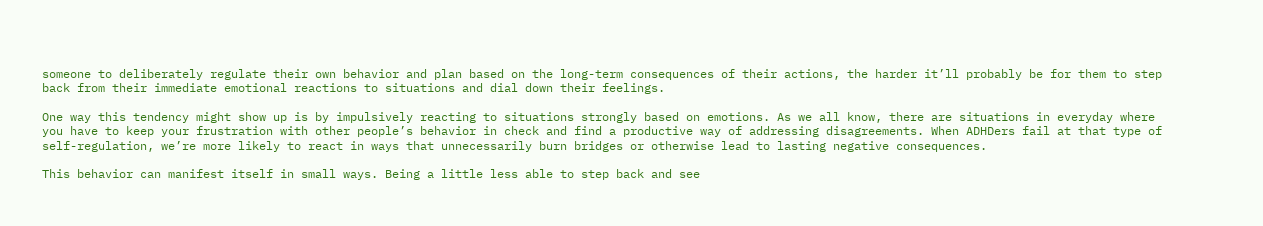someone to deliberately regulate their own behavior and plan based on the long-term consequences of their actions, the harder it’ll probably be for them to step back from their immediate emotional reactions to situations and dial down their feelings.

One way this tendency might show up is by impulsively reacting to situations strongly based on emotions. As we all know, there are situations in everyday where you have to keep your frustration with other people’s behavior in check and find a productive way of addressing disagreements. When ADHDers fail at that type of self-regulation, we’re more likely to react in ways that unnecessarily burn bridges or otherwise lead to lasting negative consequences.

This behavior can manifest itself in small ways. Being a little less able to step back and see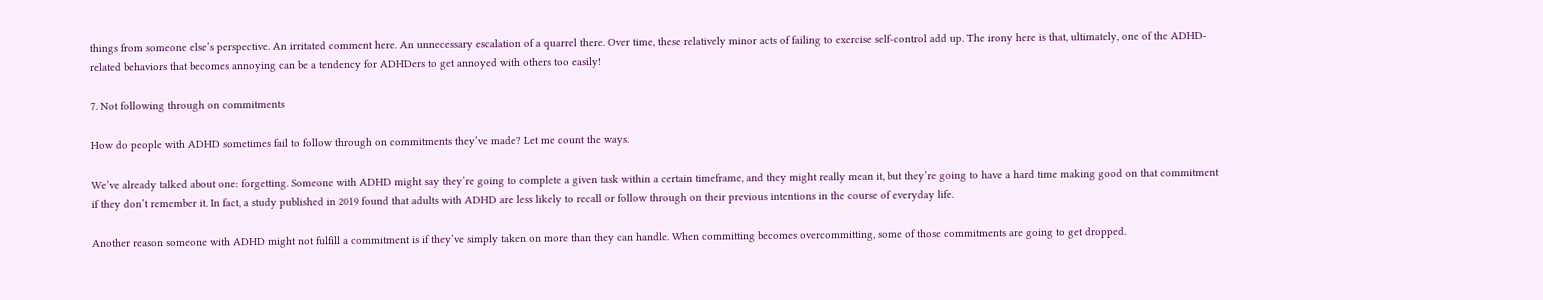things from someone else’s perspective. An irritated comment here. An unnecessary escalation of a quarrel there. Over time, these relatively minor acts of failing to exercise self-control add up. The irony here is that, ultimately, one of the ADHD-related behaviors that becomes annoying can be a tendency for ADHDers to get annoyed with others too easily!

7. Not following through on commitments

How do people with ADHD sometimes fail to follow through on commitments they’ve made? Let me count the ways.

We’ve already talked about one: forgetting. Someone with ADHD might say they’re going to complete a given task within a certain timeframe, and they might really mean it, but they’re going to have a hard time making good on that commitment if they don’t remember it. In fact, a study published in 2019 found that adults with ADHD are less likely to recall or follow through on their previous intentions in the course of everyday life.

Another reason someone with ADHD might not fulfill a commitment is if they’ve simply taken on more than they can handle. When committing becomes overcommitting, some of those commitments are going to get dropped.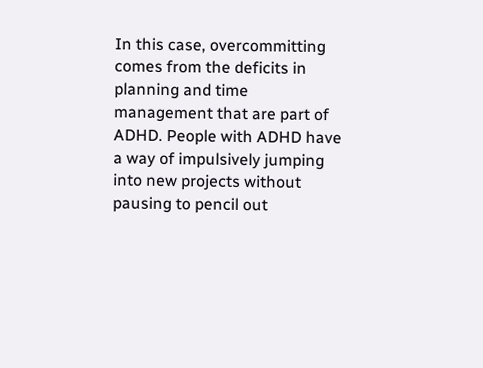In this case, overcommitting comes from the deficits in planning and time management that are part of ADHD. People with ADHD have a way of impulsively jumping into new projects without pausing to pencil out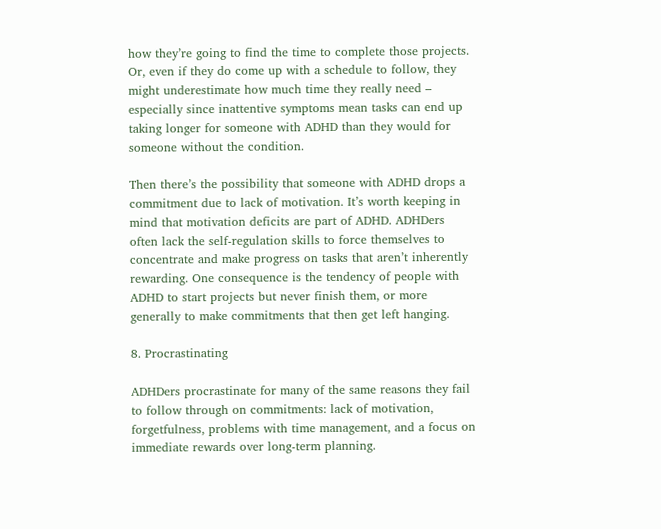how they’re going to find the time to complete those projects. Or, even if they do come up with a schedule to follow, they might underestimate how much time they really need – especially since inattentive symptoms mean tasks can end up taking longer for someone with ADHD than they would for someone without the condition.

Then there’s the possibility that someone with ADHD drops a commitment due to lack of motivation. It’s worth keeping in mind that motivation deficits are part of ADHD. ADHDers often lack the self-regulation skills to force themselves to concentrate and make progress on tasks that aren’t inherently rewarding. One consequence is the tendency of people with ADHD to start projects but never finish them, or more generally to make commitments that then get left hanging.

8. Procrastinating

ADHDers procrastinate for many of the same reasons they fail to follow through on commitments: lack of motivation, forgetfulness, problems with time management, and a focus on immediate rewards over long-term planning.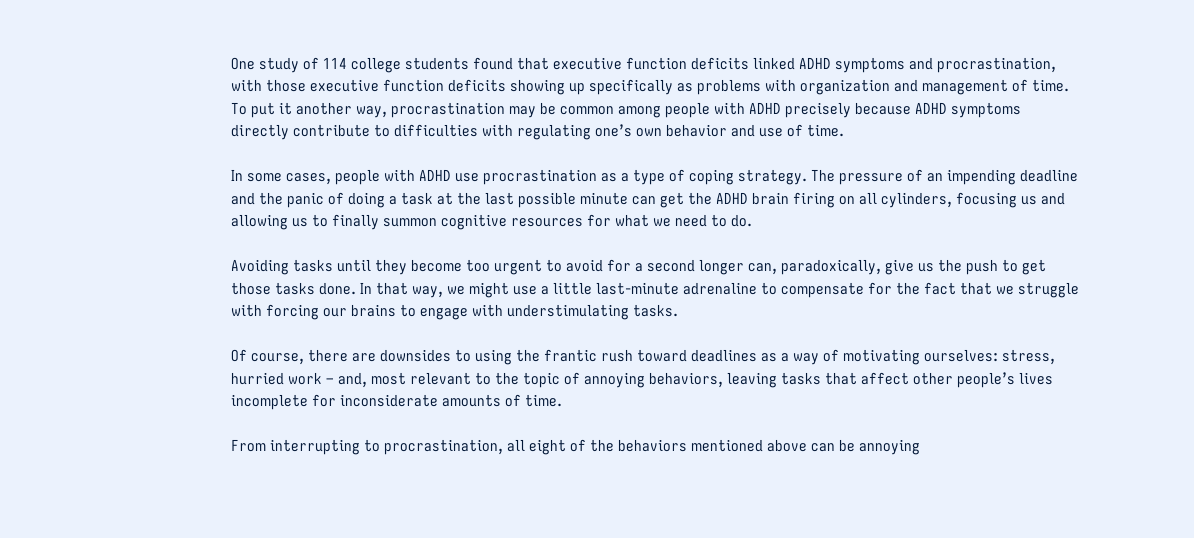One study of 114 college students found that executive function deficits linked ADHD symptoms and procrastination, with those executive function deficits showing up specifically as problems with organization and management of time. To put it another way, procrastination may be common among people with ADHD precisely because ADHD symptoms directly contribute to difficulties with regulating one’s own behavior and use of time.

In some cases, people with ADHD use procrastination as a type of coping strategy. The pressure of an impending deadline and the panic of doing a task at the last possible minute can get the ADHD brain firing on all cylinders, focusing us and allowing us to finally summon cognitive resources for what we need to do.

Avoiding tasks until they become too urgent to avoid for a second longer can, paradoxically, give us the push to get those tasks done. In that way, we might use a little last-minute adrenaline to compensate for the fact that we struggle with forcing our brains to engage with understimulating tasks.

Of course, there are downsides to using the frantic rush toward deadlines as a way of motivating ourselves: stress, hurried work – and, most relevant to the topic of annoying behaviors, leaving tasks that affect other people’s lives incomplete for inconsiderate amounts of time.

From interrupting to procrastination, all eight of the behaviors mentioned above can be annoying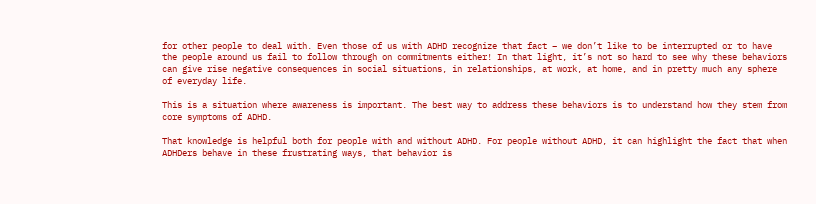for other people to deal with. Even those of us with ADHD recognize that fact – we don’t like to be interrupted or to have the people around us fail to follow through on commitments either! In that light, it’s not so hard to see why these behaviors can give rise negative consequences in social situations, in relationships, at work, at home, and in pretty much any sphere of everyday life.

This is a situation where awareness is important. The best way to address these behaviors is to understand how they stem from core symptoms of ADHD.

That knowledge is helpful both for people with and without ADHD. For people without ADHD, it can highlight the fact that when ADHDers behave in these frustrating ways, that behavior is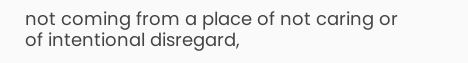not coming from a place of not caring or of intentional disregard,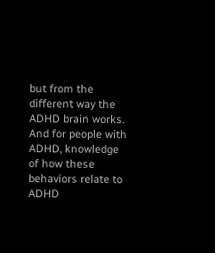but from the different way the ADHD brain works. And for people with ADHD, knowledge of how these behaviors relate to ADHD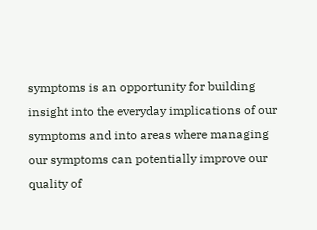symptoms is an opportunity for building insight into the everyday implications of our symptoms and into areas where managing our symptoms can potentially improve our quality of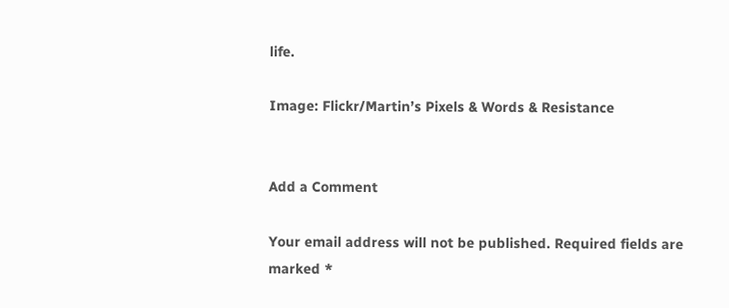life.

Image: Flickr/Martin’s Pixels & Words & Resistance


Add a Comment

Your email address will not be published. Required fields are marked *